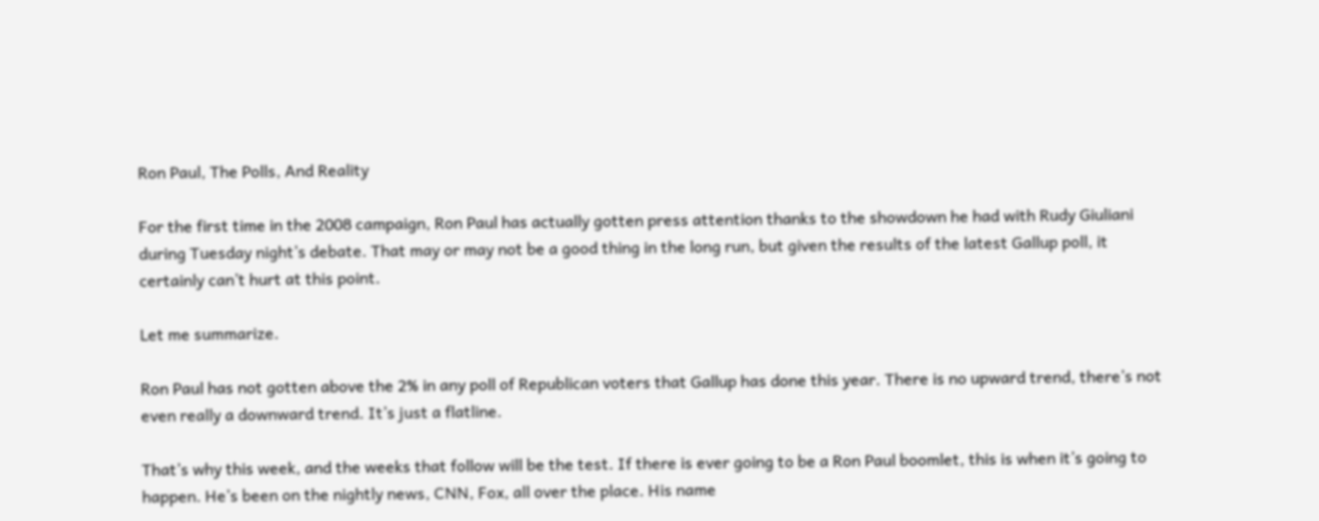Ron Paul, The Polls, And Reality

For the first time in the 2008 campaign, Ron Paul has actually gotten press attention thanks to the showdown he had with Rudy Giuliani during Tuesday night’s debate. That may or may not be a good thing in the long run, but given the results of the latest Gallup poll, it certainly can’t hurt at this point.

Let me summarize.

Ron Paul has not gotten above the 2% in any poll of Republican voters that Gallup has done this year. There is no upward trend, there’s not even really a downward trend. It’s just a flatline.

That’s why this week, and the weeks that follow will be the test. If there is ever going to be a Ron Paul boomlet, this is when it’s going to happen. He’s been on the nightly news, CNN, Fox, all over the place. His name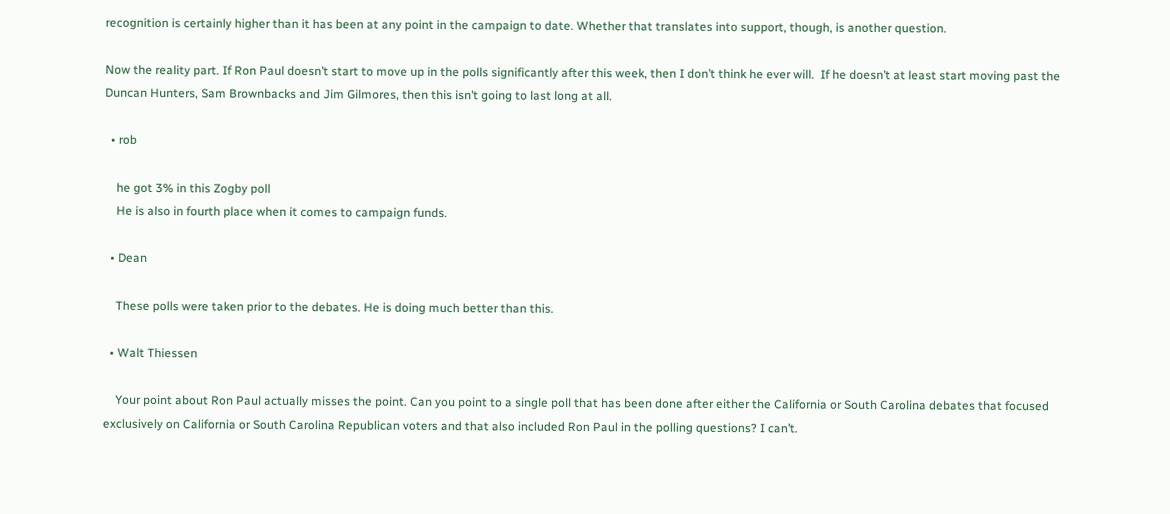recognition is certainly higher than it has been at any point in the campaign to date. Whether that translates into support, though, is another question.

Now the reality part. If Ron Paul doesn’t start to move up in the polls significantly after this week, then I don’t think he ever will.  If he doesn’t at least start moving past the Duncan Hunters, Sam Brownbacks and Jim Gilmores, then this isn’t going to last long at all.

  • rob

    he got 3% in this Zogby poll
    He is also in fourth place when it comes to campaign funds.

  • Dean

    These polls were taken prior to the debates. He is doing much better than this.

  • Walt Thiessen

    Your point about Ron Paul actually misses the point. Can you point to a single poll that has been done after either the California or South Carolina debates that focused exclusively on California or South Carolina Republican voters and that also included Ron Paul in the polling questions? I can’t.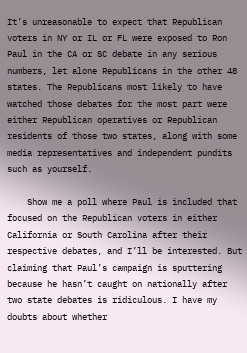It’s unreasonable to expect that Republican voters in NY or IL or FL were exposed to Ron Paul in the CA or SC debate in any serious numbers, let alone Republicans in the other 48 states. The Republicans most likely to have watched those debates for the most part were either Republican operatives or Republican residents of those two states, along with some media representatives and independent pundits such as yourself.

    Show me a poll where Paul is included that focused on the Republican voters in either California or South Carolina after their respective debates, and I’ll be interested. But claiming that Paul’s campaign is sputtering because he hasn’t caught on nationally after two state debates is ridiculous. I have my doubts about whether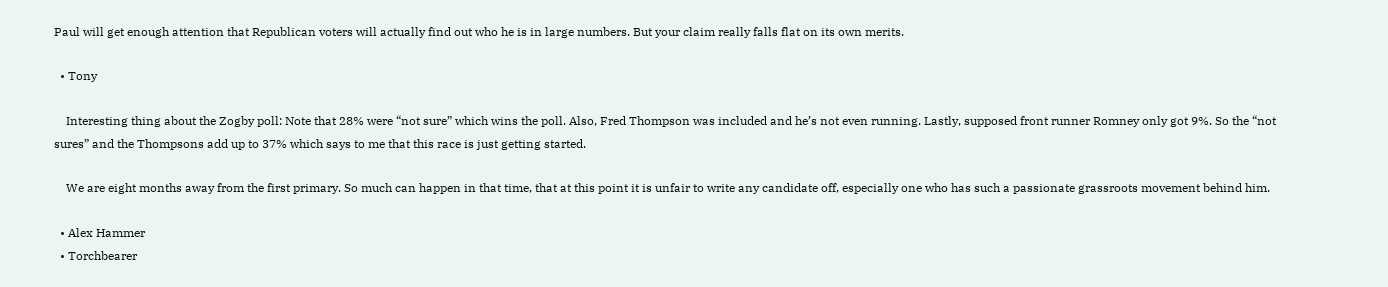Paul will get enough attention that Republican voters will actually find out who he is in large numbers. But your claim really falls flat on its own merits.

  • Tony

    Interesting thing about the Zogby poll: Note that 28% were “not sure” which wins the poll. Also, Fred Thompson was included and he’s not even running. Lastly, supposed front runner Romney only got 9%. So the “not sures” and the Thompsons add up to 37% which says to me that this race is just getting started.

    We are eight months away from the first primary. So much can happen in that time, that at this point it is unfair to write any candidate off, especially one who has such a passionate grassroots movement behind him.

  • Alex Hammer
  • Torchbearer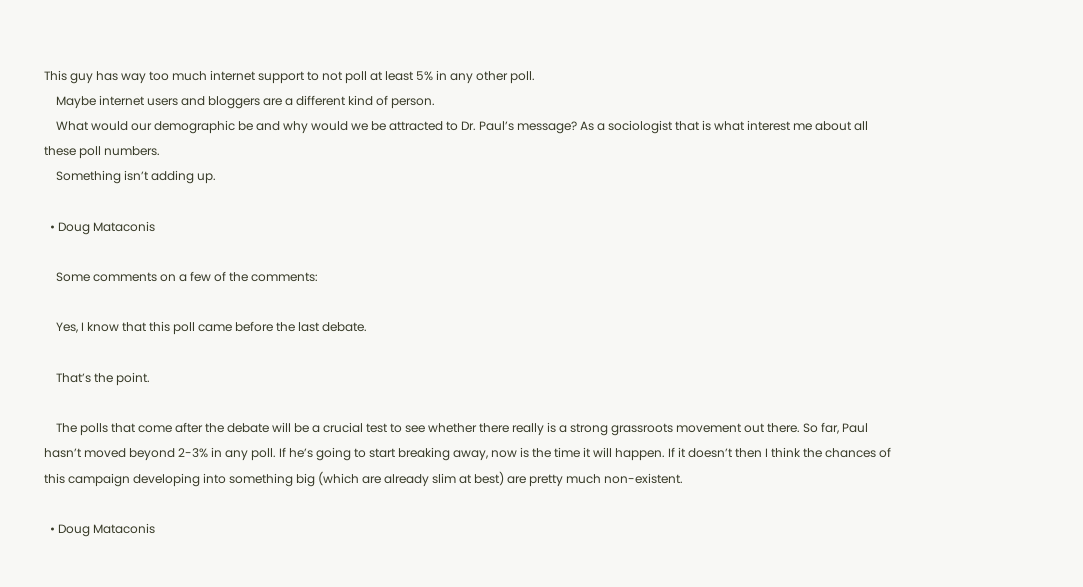This guy has way too much internet support to not poll at least 5% in any other poll.
    Maybe internet users and bloggers are a different kind of person.
    What would our demographic be and why would we be attracted to Dr. Paul’s message? As a sociologist that is what interest me about all these poll numbers.
    Something isn’t adding up.

  • Doug Mataconis

    Some comments on a few of the comments:

    Yes, I know that this poll came before the last debate.

    That’s the point.

    The polls that come after the debate will be a crucial test to see whether there really is a strong grassroots movement out there. So far, Paul hasn’t moved beyond 2-3% in any poll. If he’s going to start breaking away, now is the time it will happen. If it doesn’t then I think the chances of this campaign developing into something big (which are already slim at best) are pretty much non-existent.

  • Doug Mataconis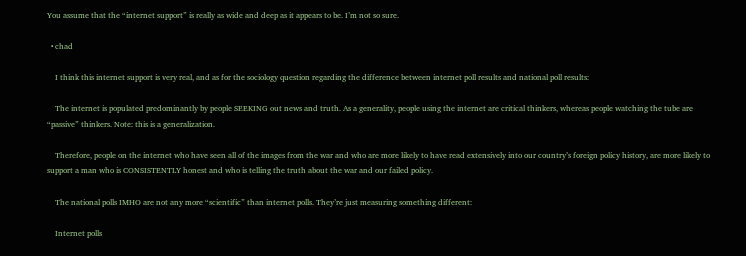You assume that the “internet support” is really as wide and deep as it appears to be. I’m not so sure.

  • chad

    I think this internet support is very real, and as for the sociology question regarding the difference between internet poll results and national poll results:

    The internet is populated predominantly by people SEEKING out news and truth. As a generality, people using the internet are critical thinkers, whereas people watching the tube are “passive” thinkers. Note: this is a generalization.

    Therefore, people on the internet who have seen all of the images from the war and who are more likely to have read extensively into our country’s foreign policy history, are more likely to support a man who is CONSISTENTLY honest and who is telling the truth about the war and our failed policy.

    The national polls IMHO are not any more “scientific” than internet polls. They’re just measuring something different:

    Internet polls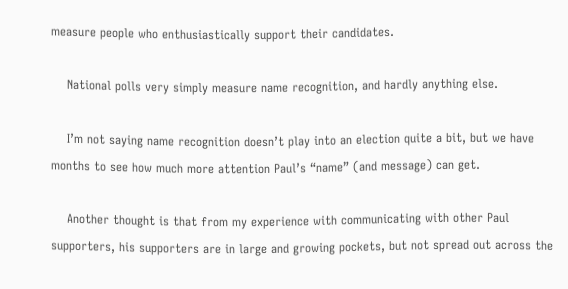measure people who enthusiastically support their candidates.

    National polls very simply measure name recognition, and hardly anything else.

    I’m not saying name recognition doesn’t play into an election quite a bit, but we have months to see how much more attention Paul’s “name” (and message) can get.

    Another thought is that from my experience with communicating with other Paul supporters, his supporters are in large and growing pockets, but not spread out across the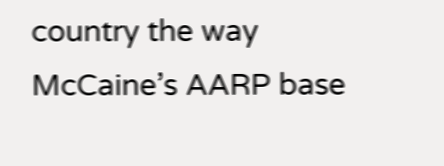country the way McCaine’s AARP base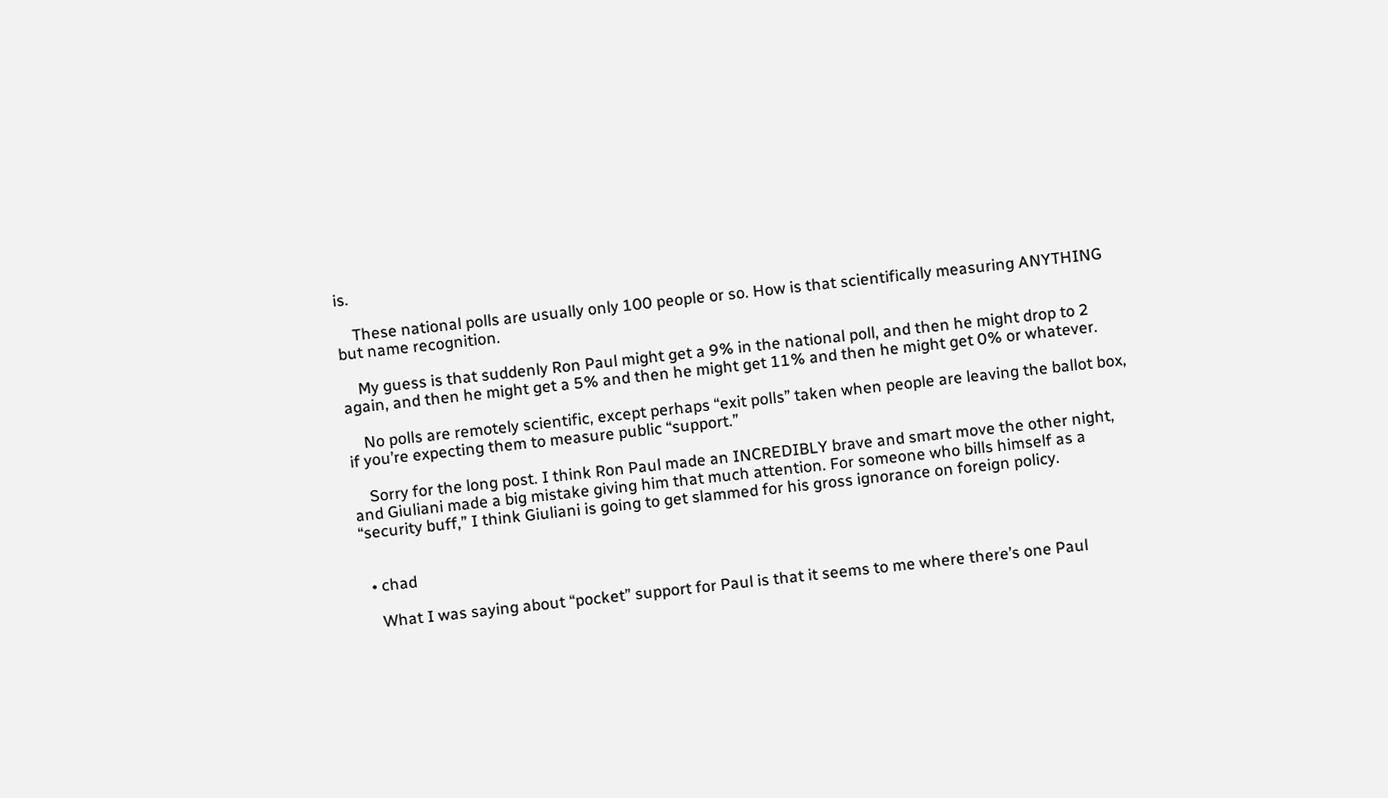is.

    These national polls are usually only 100 people or so. How is that scientifically measuring ANYTHING but name recognition.

    My guess is that suddenly Ron Paul might get a 9% in the national poll, and then he might drop to 2 again, and then he might get a 5% and then he might get 11% and then he might get 0% or whatever.

    No polls are remotely scientific, except perhaps “exit polls” taken when people are leaving the ballot box, if you’re expecting them to measure public “support.”

    Sorry for the long post. I think Ron Paul made an INCREDIBLY brave and smart move the other night, and Giuliani made a big mistake giving him that much attention. For someone who bills himself as a “security buff,” I think Giuliani is going to get slammed for his gross ignorance on foreign policy.


  • chad

    What I was saying about “pocket” support for Paul is that it seems to me where there’s one Paul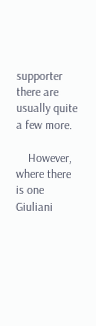supporter there are usually quite a few more.

    However, where there is one Giuliani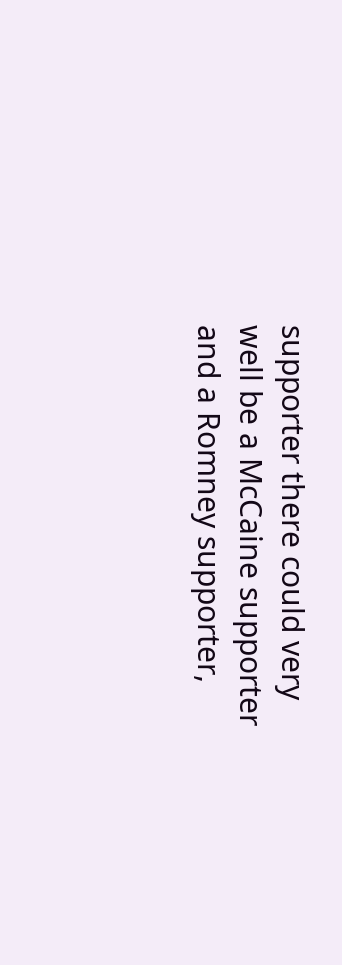supporter there could very well be a McCaine supporter and a Romney supporter,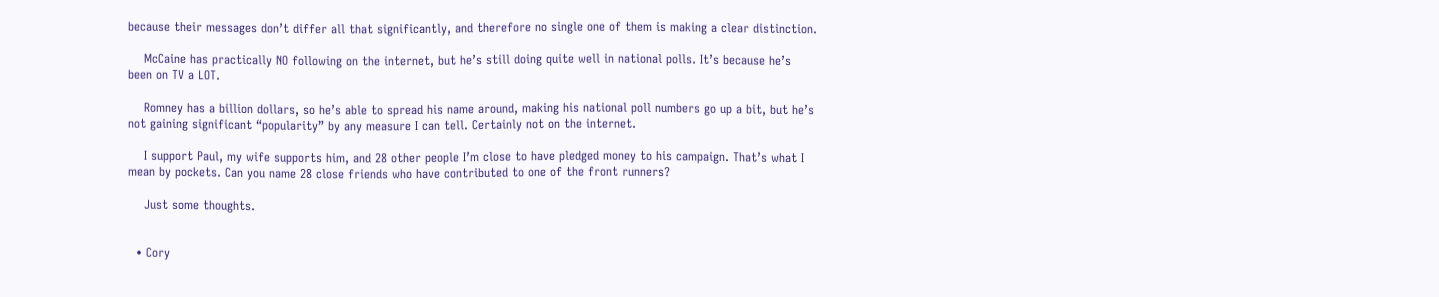because their messages don’t differ all that significantly, and therefore no single one of them is making a clear distinction.

    McCaine has practically NO following on the internet, but he’s still doing quite well in national polls. It’s because he’s been on TV a LOT.

    Romney has a billion dollars, so he’s able to spread his name around, making his national poll numbers go up a bit, but he’s not gaining significant “popularity” by any measure I can tell. Certainly not on the internet.

    I support Paul, my wife supports him, and 28 other people I’m close to have pledged money to his campaign. That’s what I mean by pockets. Can you name 28 close friends who have contributed to one of the front runners?

    Just some thoughts.


  • Cory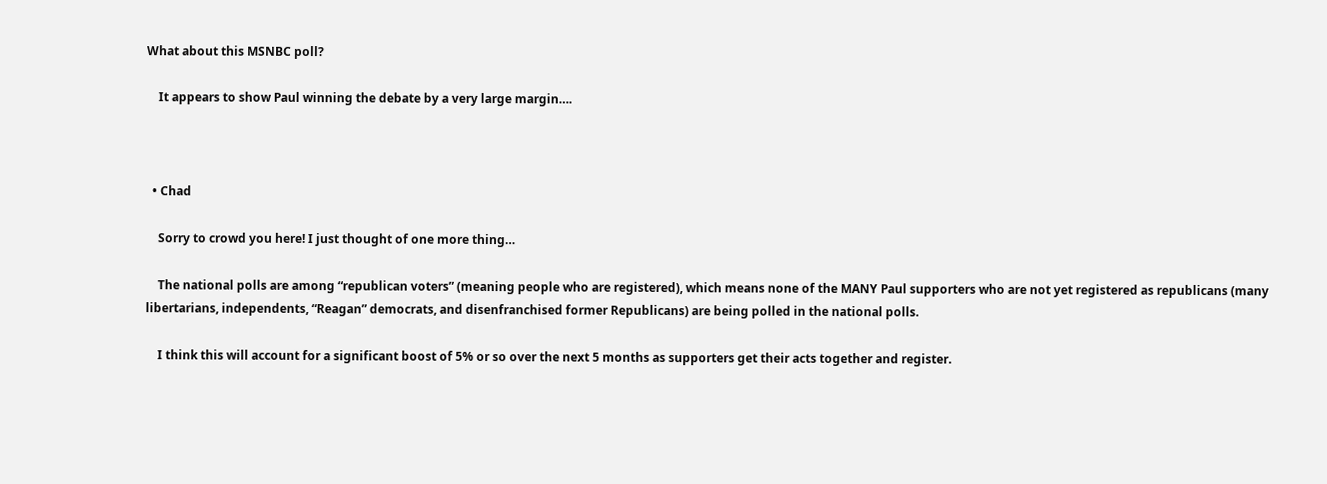What about this MSNBC poll?

    It appears to show Paul winning the debate by a very large margin….



  • Chad

    Sorry to crowd you here! I just thought of one more thing…

    The national polls are among “republican voters” (meaning people who are registered), which means none of the MANY Paul supporters who are not yet registered as republicans (many libertarians, independents, “Reagan” democrats, and disenfranchised former Republicans) are being polled in the national polls.

    I think this will account for a significant boost of 5% or so over the next 5 months as supporters get their acts together and register.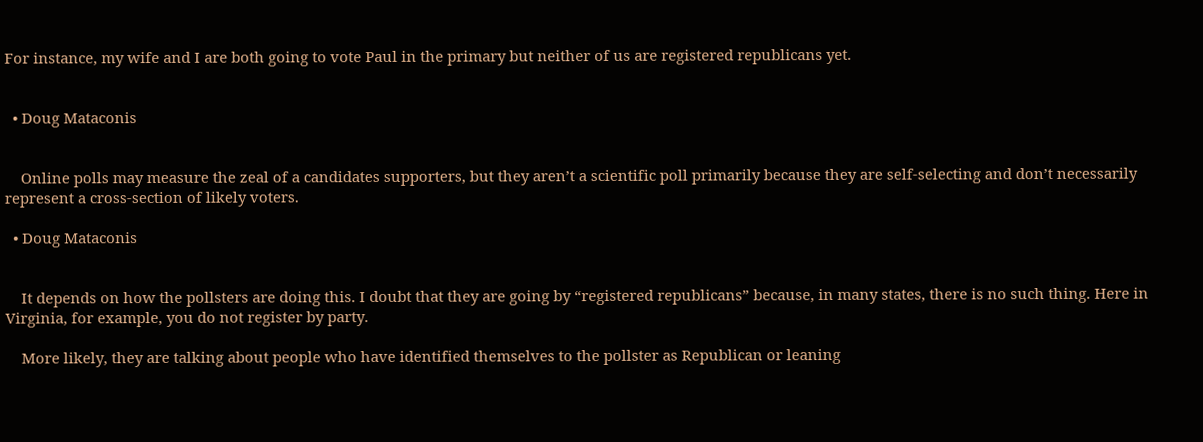For instance, my wife and I are both going to vote Paul in the primary but neither of us are registered republicans yet.


  • Doug Mataconis


    Online polls may measure the zeal of a candidates supporters, but they aren’t a scientific poll primarily because they are self-selecting and don’t necessarily represent a cross-section of likely voters.

  • Doug Mataconis


    It depends on how the pollsters are doing this. I doubt that they are going by “registered republicans” because, in many states, there is no such thing. Here in Virginia, for example, you do not register by party.

    More likely, they are talking about people who have identified themselves to the pollster as Republican or leaning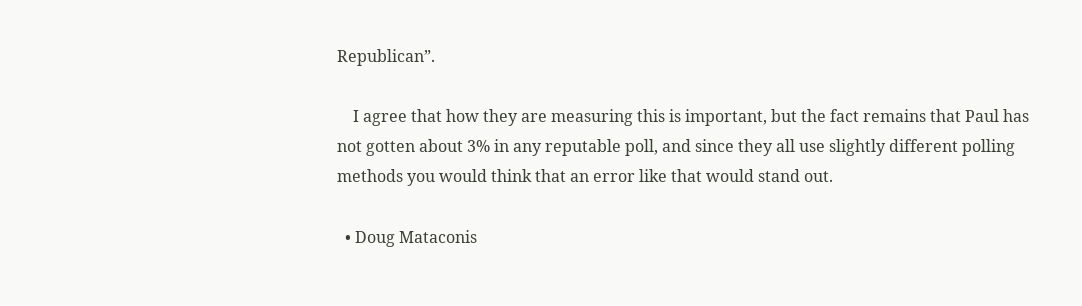Republican”.

    I agree that how they are measuring this is important, but the fact remains that Paul has not gotten about 3% in any reputable poll, and since they all use slightly different polling methods you would think that an error like that would stand out.

  • Doug Mataconis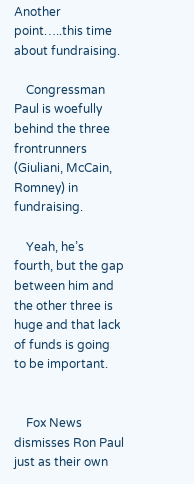Another point…..this time about fundraising.

    Congressman Paul is woefully behind the three frontrunners (Giuliani, McCain, Romney) in fundraising.

    Yeah, he’s fourth, but the gap between him and the other three is huge and that lack of funds is going to be important.


    Fox News dismisses Ron Paul just as their own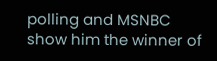polling and MSNBC show him the winner of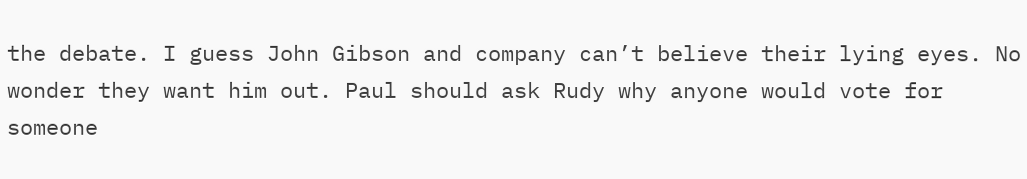the debate. I guess John Gibson and company can’t believe their lying eyes. No wonder they want him out. Paul should ask Rudy why anyone would vote for someone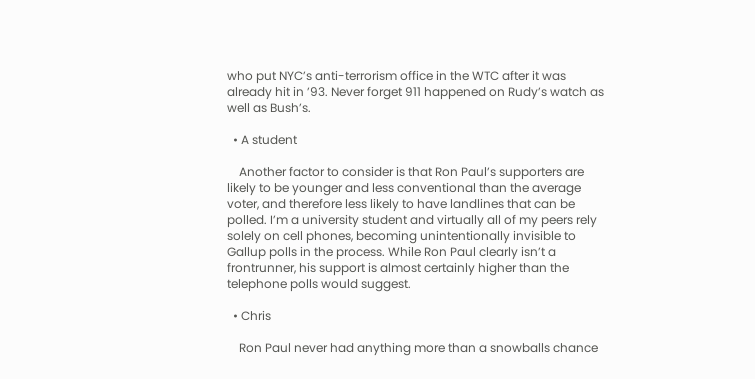who put NYC’s anti-terrorism office in the WTC after it was already hit in ’93. Never forget 911 happened on Rudy’s watch as well as Bush’s.

  • A student

    Another factor to consider is that Ron Paul’s supporters are likely to be younger and less conventional than the average voter, and therefore less likely to have landlines that can be polled. I’m a university student and virtually all of my peers rely solely on cell phones, becoming unintentionally invisible to Gallup polls in the process. While Ron Paul clearly isn’t a frontrunner, his support is almost certainly higher than the telephone polls would suggest.

  • Chris

    Ron Paul never had anything more than a snowballs chance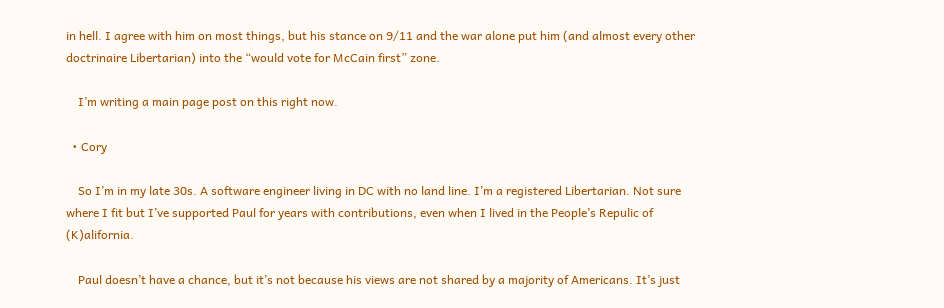in hell. I agree with him on most things, but his stance on 9/11 and the war alone put him (and almost every other doctrinaire Libertarian) into the “would vote for McCain first” zone.

    I’m writing a main page post on this right now.

  • Cory

    So I’m in my late 30s. A software engineer living in DC with no land line. I’m a registered Libertarian. Not sure where I fit but I’ve supported Paul for years with contributions, even when I lived in the People’s Repulic of (K)alifornia.

    Paul doesn’t have a chance, but it’s not because his views are not shared by a majority of Americans. It’s just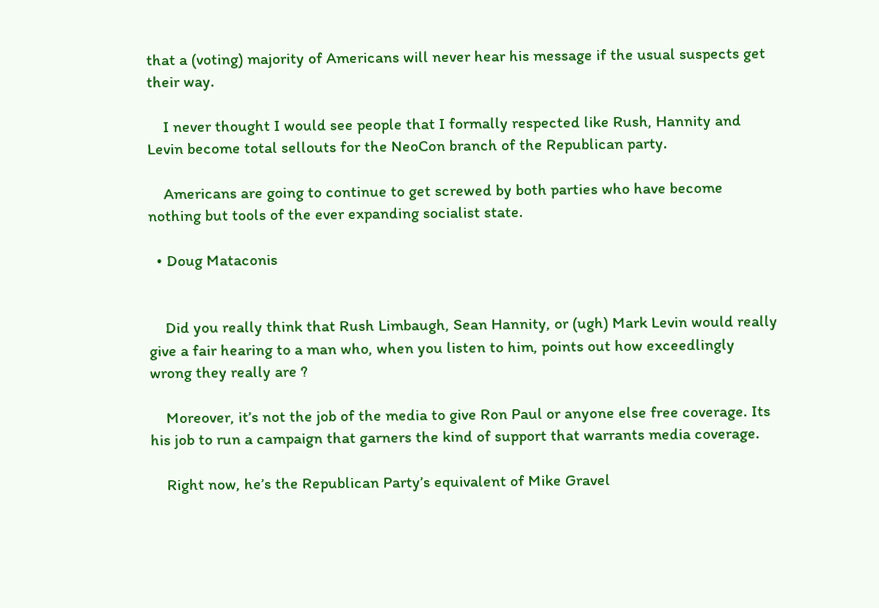that a (voting) majority of Americans will never hear his message if the usual suspects get their way.

    I never thought I would see people that I formally respected like Rush, Hannity and Levin become total sellouts for the NeoCon branch of the Republican party.

    Americans are going to continue to get screwed by both parties who have become nothing but tools of the ever expanding socialist state.

  • Doug Mataconis


    Did you really think that Rush Limbaugh, Sean Hannity, or (ugh) Mark Levin would really give a fair hearing to a man who, when you listen to him, points out how exceedlingly wrong they really are ?

    Moreover, it’s not the job of the media to give Ron Paul or anyone else free coverage. Its his job to run a campaign that garners the kind of support that warrants media coverage.

    Right now, he’s the Republican Party’s equivalent of Mike Gravel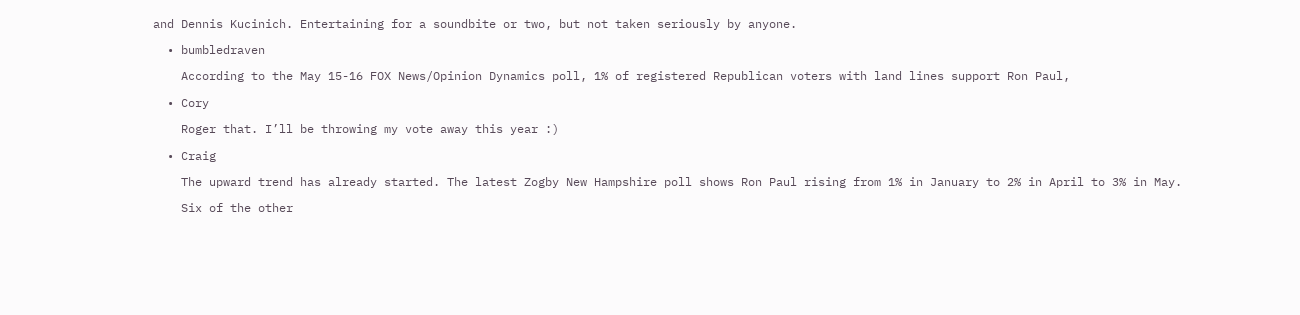and Dennis Kucinich. Entertaining for a soundbite or two, but not taken seriously by anyone.

  • bumbledraven

    According to the May 15-16 FOX News/Opinion Dynamics poll, 1% of registered Republican voters with land lines support Ron Paul,

  • Cory

    Roger that. I’ll be throwing my vote away this year :)

  • Craig

    The upward trend has already started. The latest Zogby New Hampshire poll shows Ron Paul rising from 1% in January to 2% in April to 3% in May.

    Six of the other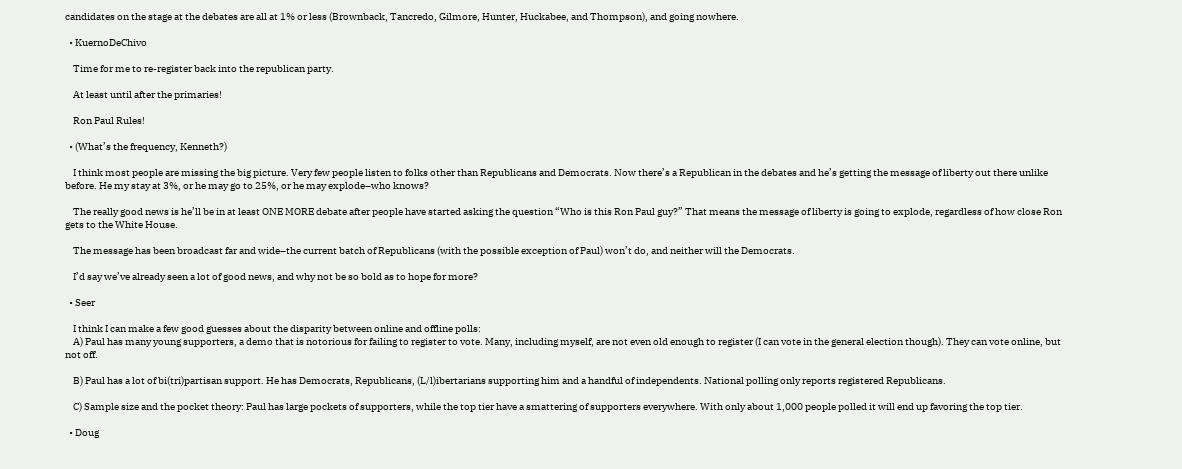candidates on the stage at the debates are all at 1% or less (Brownback, Tancredo, Gilmore, Hunter, Huckabee, and Thompson), and going nowhere.

  • KuernoDeChivo

    Time for me to re-register back into the republican party.

    At least until after the primaries!

    Ron Paul Rules!

  • (What’s the frequency, Kenneth?)

    I think most people are missing the big picture. Very few people listen to folks other than Republicans and Democrats. Now there’s a Republican in the debates and he’s getting the message of liberty out there unlike before. He my stay at 3%, or he may go to 25%, or he may explode–who knows?

    The really good news is he’ll be in at least ONE MORE debate after people have started asking the question “Who is this Ron Paul guy?” That means the message of liberty is going to explode, regardless of how close Ron gets to the White House.

    The message has been broadcast far and wide–the current batch of Republicans (with the possible exception of Paul) won’t do, and neither will the Democrats.

    I’d say we’ve already seen a lot of good news, and why not be so bold as to hope for more?

  • Seer

    I think I can make a few good guesses about the disparity between online and offline polls:
    A) Paul has many young supporters, a demo that is notorious for failing to register to vote. Many, including myself, are not even old enough to register (I can vote in the general election though). They can vote online, but not off.

    B) Paul has a lot of bi(tri)partisan support. He has Democrats, Republicans, (L/l)ibertarians supporting him and a handful of independents. National polling only reports registered Republicans.

    C) Sample size and the pocket theory: Paul has large pockets of supporters, while the top tier have a smattering of supporters everywhere. With only about 1,000 people polled it will end up favoring the top tier.

  • Doug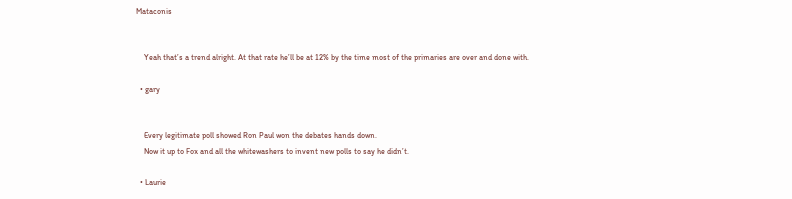Mataconis


    Yeah that’s a trend alright. At that rate he’ll be at 12% by the time most of the primaries are over and done with.

  • gary


    Every legitimate poll showed Ron Paul won the debates hands down.
    Now it up to Fox and all the whitewashers to invent new polls to say he didn’t.

  • Laurie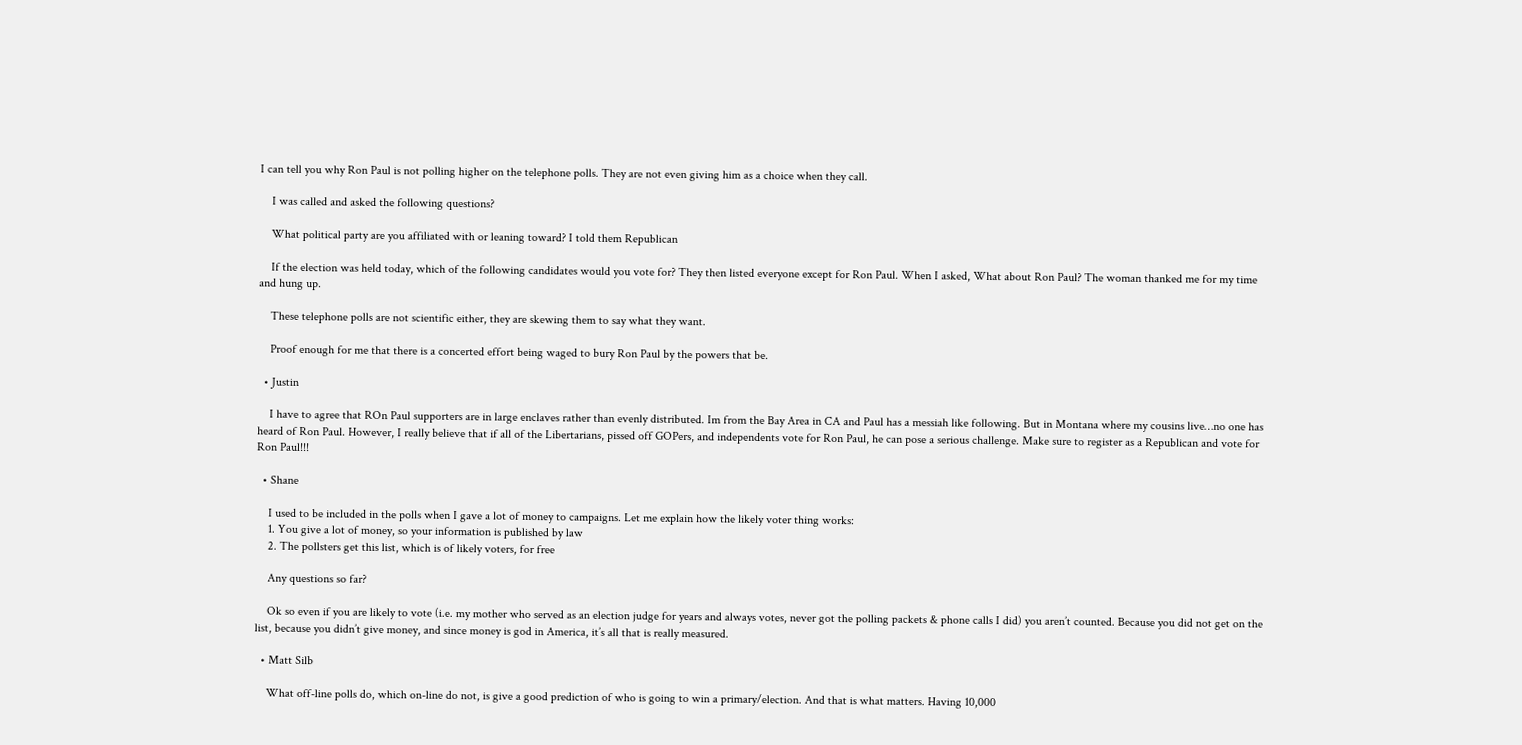I can tell you why Ron Paul is not polling higher on the telephone polls. They are not even giving him as a choice when they call.

    I was called and asked the following questions?

    What political party are you affiliated with or leaning toward? I told them Republican

    If the election was held today, which of the following candidates would you vote for? They then listed everyone except for Ron Paul. When I asked, What about Ron Paul? The woman thanked me for my time and hung up.

    These telephone polls are not scientific either, they are skewing them to say what they want.

    Proof enough for me that there is a concerted effort being waged to bury Ron Paul by the powers that be.

  • Justin

    I have to agree that ROn Paul supporters are in large enclaves rather than evenly distributed. Im from the Bay Area in CA and Paul has a messiah like following. But in Montana where my cousins live…no one has heard of Ron Paul. However, I really believe that if all of the Libertarians, pissed off GOPers, and independents vote for Ron Paul, he can pose a serious challenge. Make sure to register as a Republican and vote for Ron Paul!!!

  • Shane

    I used to be included in the polls when I gave a lot of money to campaigns. Let me explain how the likely voter thing works:
    1. You give a lot of money, so your information is published by law
    2. The pollsters get this list, which is of likely voters, for free

    Any questions so far?

    Ok so even if you are likely to vote (i.e. my mother who served as an election judge for years and always votes, never got the polling packets & phone calls I did) you aren’t counted. Because you did not get on the list, because you didn’t give money, and since money is god in America, it’s all that is really measured.

  • Matt Silb

    What off-line polls do, which on-line do not, is give a good prediction of who is going to win a primary/election. And that is what matters. Having 10,000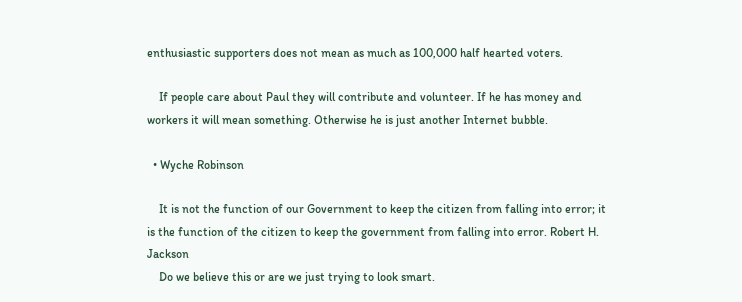enthusiastic supporters does not mean as much as 100,000 half hearted voters.

    If people care about Paul they will contribute and volunteer. If he has money and workers it will mean something. Otherwise he is just another Internet bubble.

  • Wyche Robinson

    It is not the function of our Government to keep the citizen from falling into error; it is the function of the citizen to keep the government from falling into error. Robert H. Jackson
    Do we believe this or are we just trying to look smart.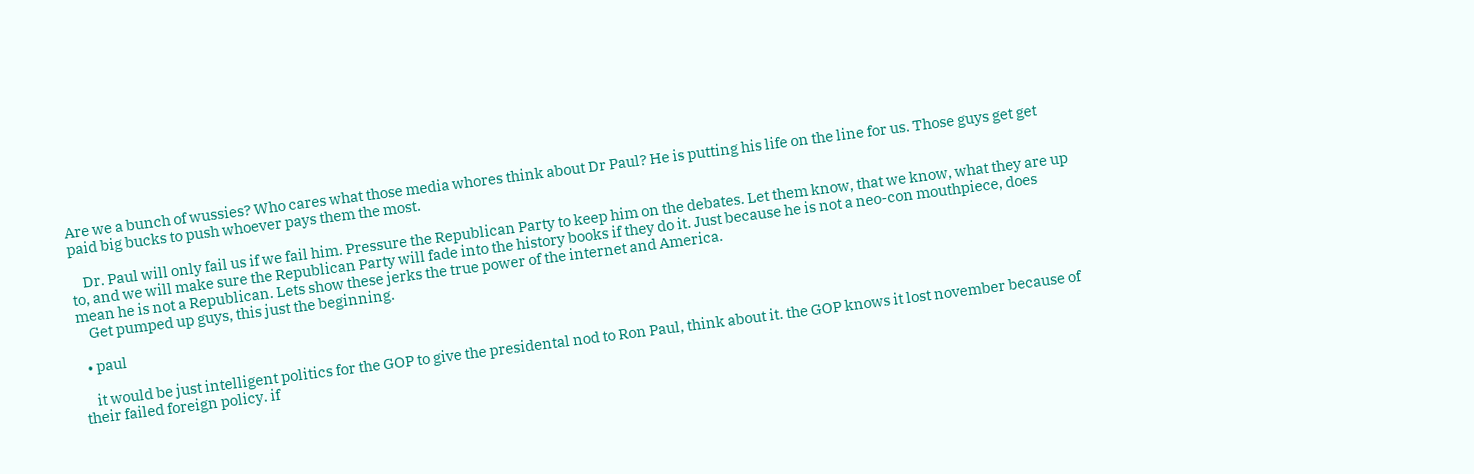Are we a bunch of wussies? Who cares what those media whores think about Dr Paul? He is putting his life on the line for us. Those guys get get paid big bucks to push whoever pays them the most.

    Dr. Paul will only fail us if we fail him. Pressure the Republican Party to keep him on the debates. Let them know, that we know, what they are up to, and we will make sure the Republican Party will fade into the history books if they do it. Just because he is not a neo-con mouthpiece, does mean he is not a Republican. Lets show these jerks the true power of the internet and America.
    Get pumped up guys, this just the beginning.

  • paul

    it would be just intelligent politics for the GOP to give the presidental nod to Ron Paul, think about it. the GOP knows it lost november because of their failed foreign policy. if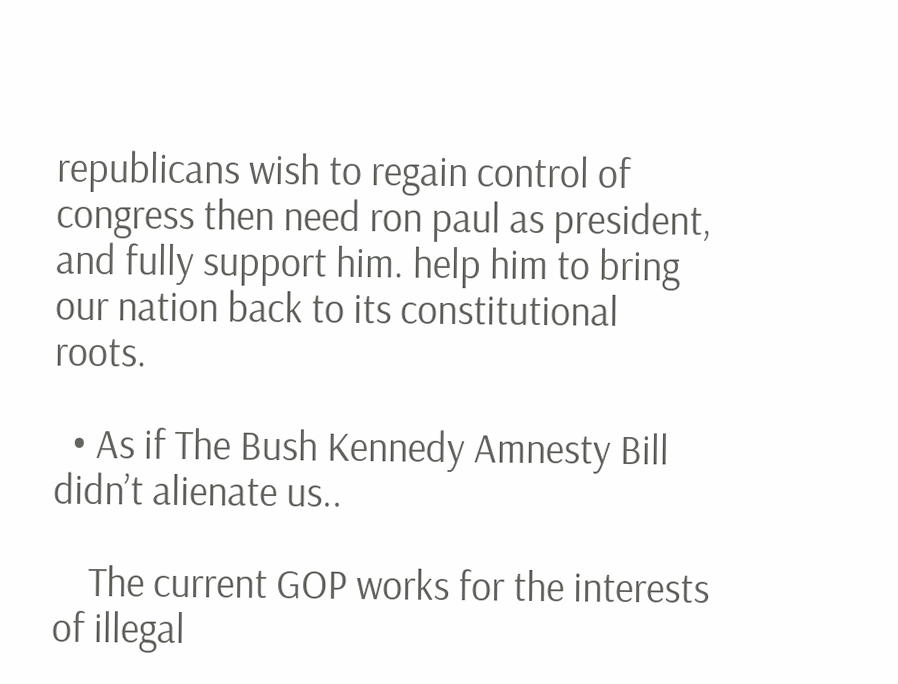republicans wish to regain control of congress then need ron paul as president, and fully support him. help him to bring our nation back to its constitutional roots.

  • As if The Bush Kennedy Amnesty Bill didn’t alienate us..

    The current GOP works for the interests of illegal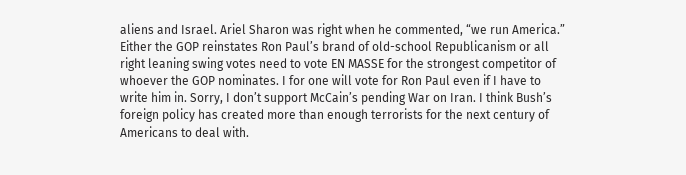aliens and Israel. Ariel Sharon was right when he commented, “we run America.” Either the GOP reinstates Ron Paul’s brand of old-school Republicanism or all right leaning swing votes need to vote EN MASSE for the strongest competitor of whoever the GOP nominates. I for one will vote for Ron Paul even if I have to write him in. Sorry, I don’t support McCain’s pending War on Iran. I think Bush’s foreign policy has created more than enough terrorists for the next century of Americans to deal with.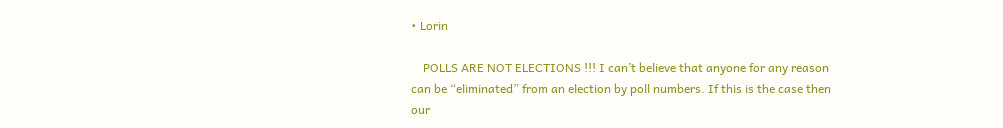• Lorin

    POLLS ARE NOT ELECTIONS !!! I can’t believe that anyone for any reason can be “eliminated” from an election by poll numbers. If this is the case then our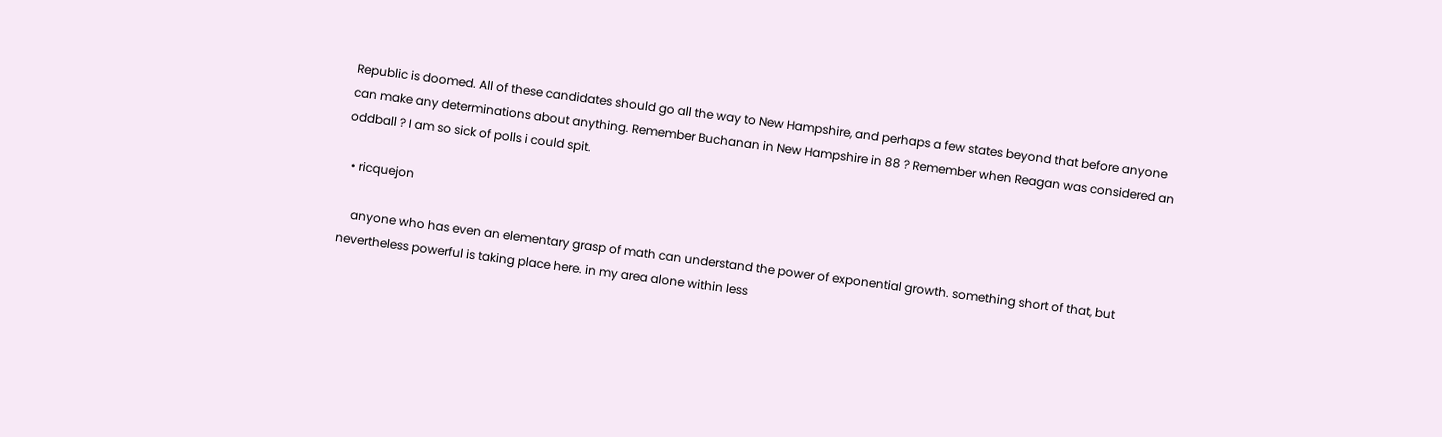Republic is doomed. All of these candidates should go all the way to New Hampshire, and perhaps a few states beyond that before anyone can make any determinations about anything. Remember Buchanan in New Hampshire in 88 ? Remember when Reagan was considered an oddball ? I am so sick of polls i could spit.

  • ricquejon

    anyone who has even an elementary grasp of math can understand the power of exponential growth. something short of that, but nevertheless powerful is taking place here. in my area alone within less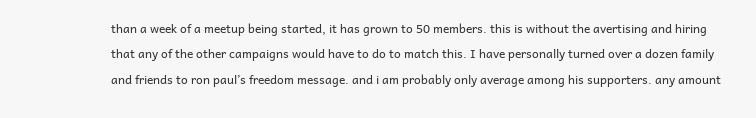than a week of a meetup being started, it has grown to 50 members. this is without the avertising and hiring that any of the other campaigns would have to do to match this. I have personally turned over a dozen family and friends to ron paul’s freedom message. and i am probably only average among his supporters. any amount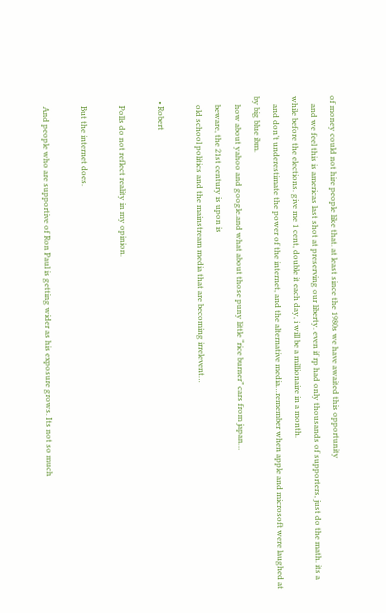of money could not hire people like that. at least since the 1980s we have awaited this opportunity
    and we feel this is americas last shot at preserving our liberty. even if rp had only thousands of supporters, just do the math. its a while before the elections. give me 1 cent, double it each day, i will be a millionaire in a month.
    and don’t underestimate the power of the internet, and the alternative media…remember when apple and microsoft were laughed at by big blue ibm.
    how about yahoo and google.and what about those puny little “rice burner” cars from japan…
    beware, the 21st century is upon is
    old school politics and the mainstream media that are becoming irrelevent…

  • Robert

    Polls do not reflect reality in my opinion.

    But the internet does.

    And people who are supportive of Ron Paul is getting wider as his exposure grows. Its not so much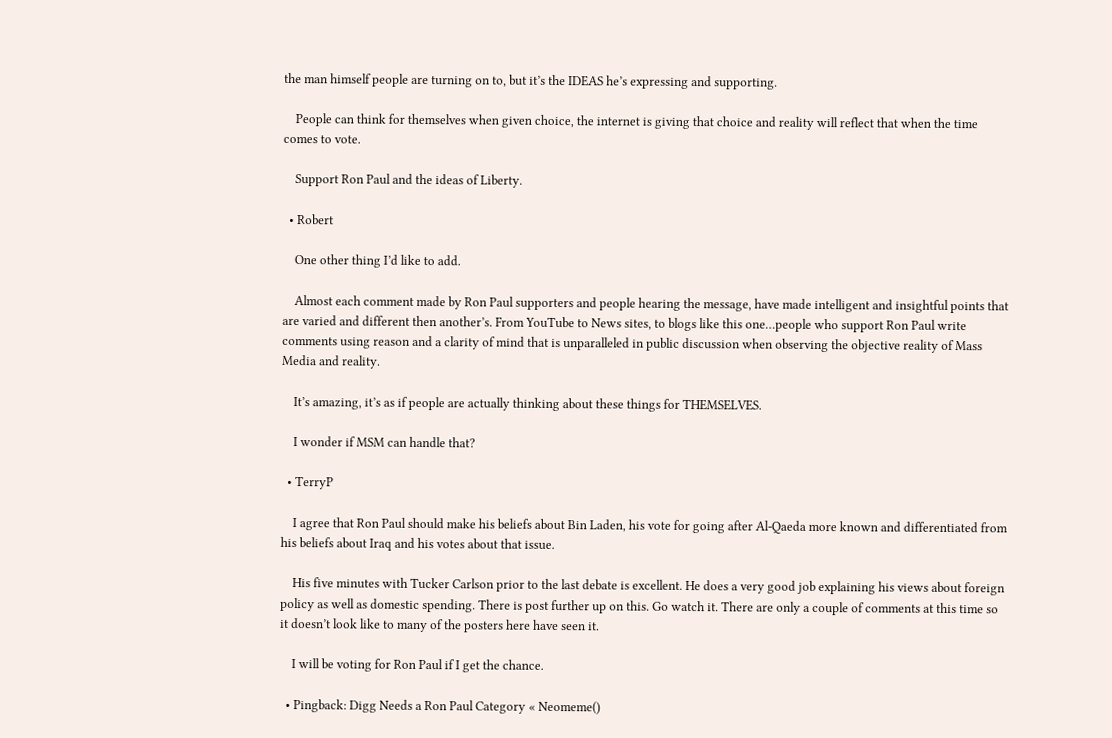the man himself people are turning on to, but it’s the IDEAS he’s expressing and supporting.

    People can think for themselves when given choice, the internet is giving that choice and reality will reflect that when the time comes to vote.

    Support Ron Paul and the ideas of Liberty.

  • Robert

    One other thing I’d like to add.

    Almost each comment made by Ron Paul supporters and people hearing the message, have made intelligent and insightful points that are varied and different then another’s. From YouTube to News sites, to blogs like this one…people who support Ron Paul write comments using reason and a clarity of mind that is unparalleled in public discussion when observing the objective reality of Mass Media and reality.

    It’s amazing, it’s as if people are actually thinking about these things for THEMSELVES.

    I wonder if MSM can handle that?

  • TerryP

    I agree that Ron Paul should make his beliefs about Bin Laden, his vote for going after Al-Qaeda more known and differentiated from his beliefs about Iraq and his votes about that issue.

    His five minutes with Tucker Carlson prior to the last debate is excellent. He does a very good job explaining his views about foreign policy as well as domestic spending. There is post further up on this. Go watch it. There are only a couple of comments at this time so it doesn’t look like to many of the posters here have seen it.

    I will be voting for Ron Paul if I get the chance.

  • Pingback: Digg Needs a Ron Paul Category « Neomeme()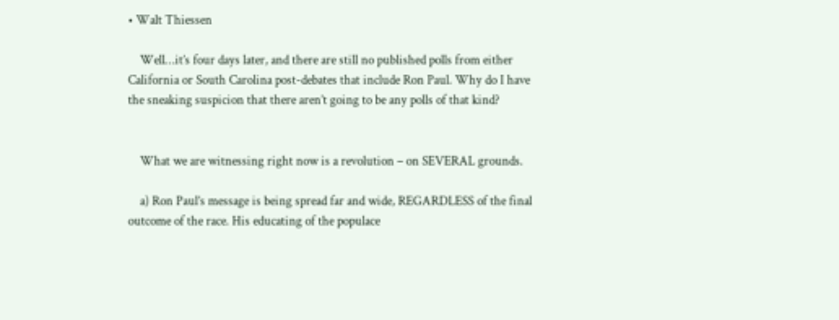• Walt Thiessen

    Well…it’s four days later, and there are still no published polls from either California or South Carolina post-debates that include Ron Paul. Why do I have the sneaking suspicion that there aren’t going to be any polls of that kind?


    What we are witnessing right now is a revolution – on SEVERAL grounds.

    a) Ron Paul’s message is being spread far and wide, REGARDLESS of the final outcome of the race. His educating of the populace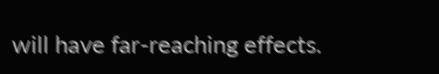will have far-reaching effects.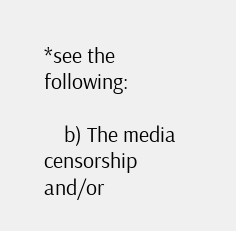*see the following:

    b) The media censorship and/or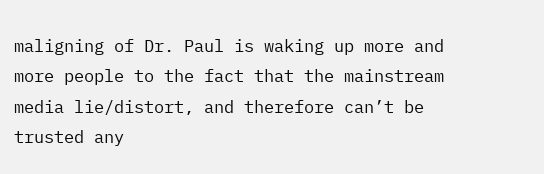maligning of Dr. Paul is waking up more and more people to the fact that the mainstream media lie/distort, and therefore can’t be trusted any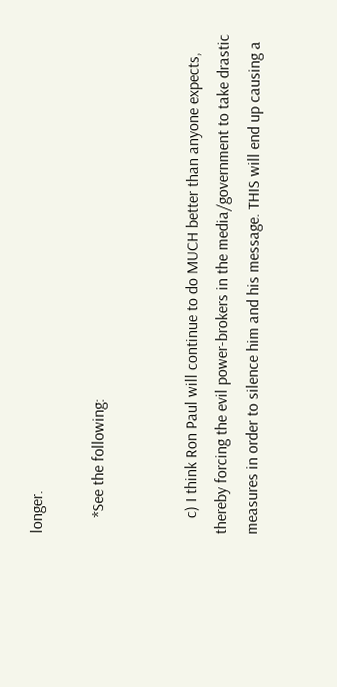longer.

    *See the following:


    c) I think Ron Paul will continue to do MUCH better than anyone expects, thereby forcing the evil power-brokers in the media/government to take drastic measures in order to silence him and his message. THIS will end up causing a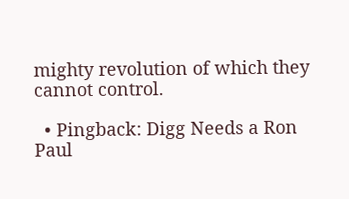mighty revolution of which they cannot control.

  • Pingback: Digg Needs a Ron Paul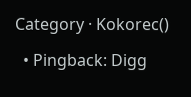Category · Kokorec()

  • Pingback: Digg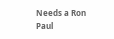Needs a Ron Paul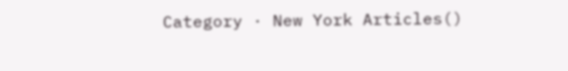Category · New York Articles()